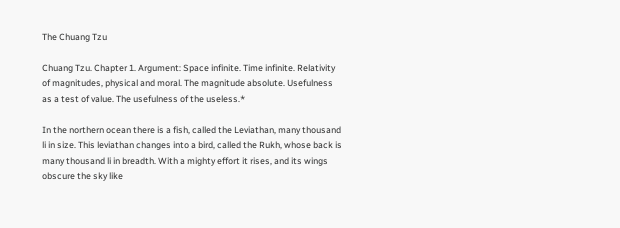The Chuang Tzu

Chuang Tzu. Chapter 1. Argument: Space infinite. Time infinite. Relativity of magnitudes, physical and moral. The magnitude absolute. Usefulness as a test of value. The usefulness of the useless.*

In the northern ocean there is a fish, called the Leviathan, many thousand li in size. This leviathan changes into a bird, called the Rukh, whose back is many thousand li in breadth. With a mighty effort it rises, and its wings obscure the sky like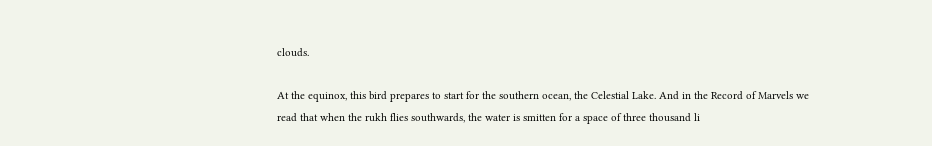clouds.

At the equinox, this bird prepares to start for the southern ocean, the Celestial Lake. And in the Record of Marvels we read that when the rukh flies southwards, the water is smitten for a space of three thousand li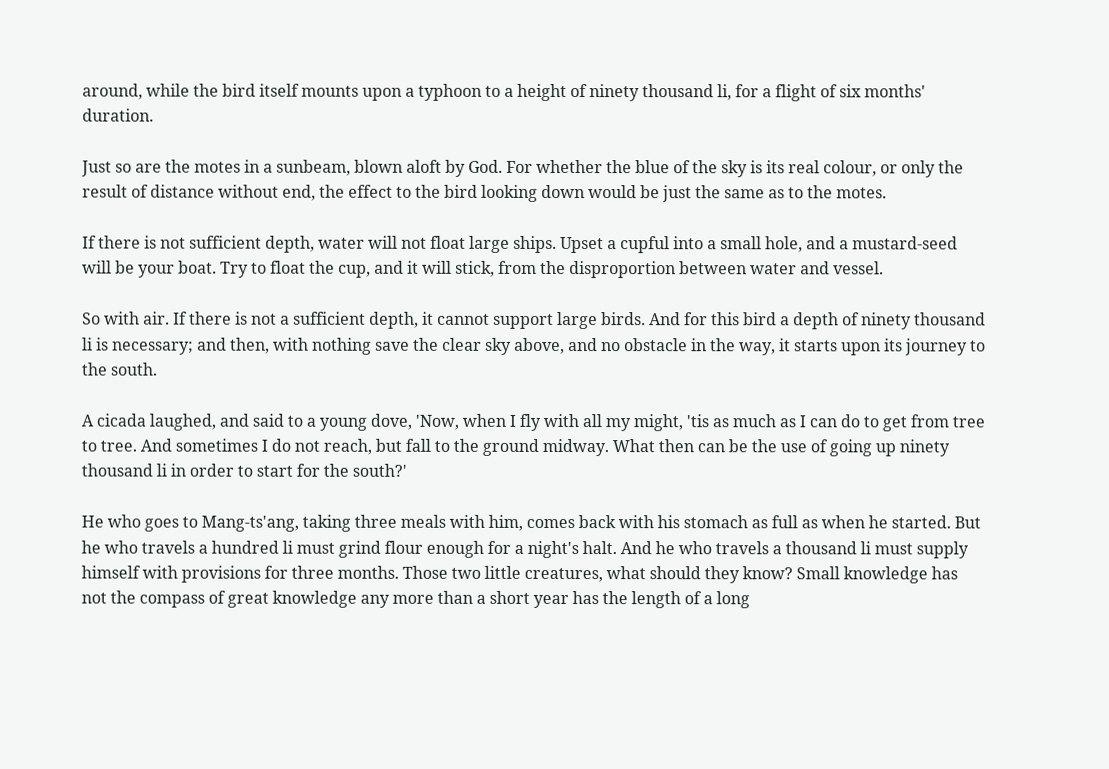around, while the bird itself mounts upon a typhoon to a height of ninety thousand li, for a flight of six months' duration.

Just so are the motes in a sunbeam, blown aloft by God. For whether the blue of the sky is its real colour, or only the result of distance without end, the effect to the bird looking down would be just the same as to the motes.

If there is not sufficient depth, water will not float large ships. Upset a cupful into a small hole, and a mustard-seed will be your boat. Try to float the cup, and it will stick, from the disproportion between water and vessel.

So with air. If there is not a sufficient depth, it cannot support large birds. And for this bird a depth of ninety thousand li is necessary; and then, with nothing save the clear sky above, and no obstacle in the way, it starts upon its journey to the south.

A cicada laughed, and said to a young dove, 'Now, when I fly with all my might, 'tis as much as I can do to get from tree to tree. And sometimes I do not reach, but fall to the ground midway. What then can be the use of going up ninety thousand li in order to start for the south?'

He who goes to Mang-ts'ang, taking three meals with him, comes back with his stomach as full as when he started. But he who travels a hundred li must grind flour enough for a night's halt. And he who travels a thousand li must supply himself with provisions for three months. Those two little creatures, what should they know? Small knowledge has not the compass of great knowledge any more than a short year has the length of a long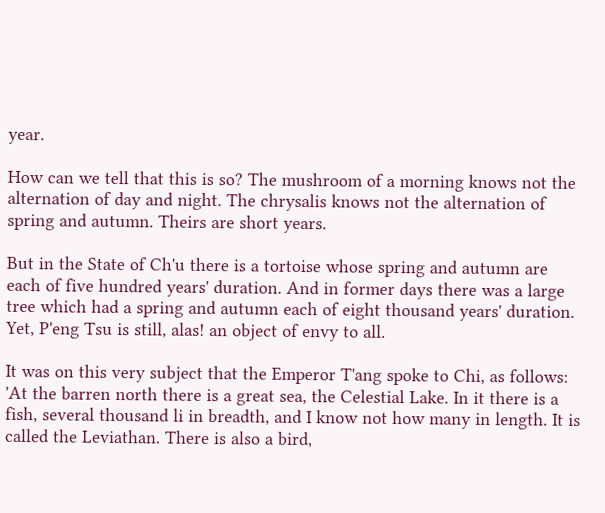year.

How can we tell that this is so? The mushroom of a morning knows not the alternation of day and night. The chrysalis knows not the alternation of spring and autumn. Theirs are short years.

But in the State of Ch'u there is a tortoise whose spring and autumn are each of five hundred years' duration. And in former days there was a large tree which had a spring and autumn each of eight thousand years' duration. Yet, P'eng Tsu is still, alas! an object of envy to all.

It was on this very subject that the Emperor T'ang spoke to Chi, as follows: 'At the barren north there is a great sea, the Celestial Lake. In it there is a fish, several thousand li in breadth, and I know not how many in length. It is called the Leviathan. There is also a bird,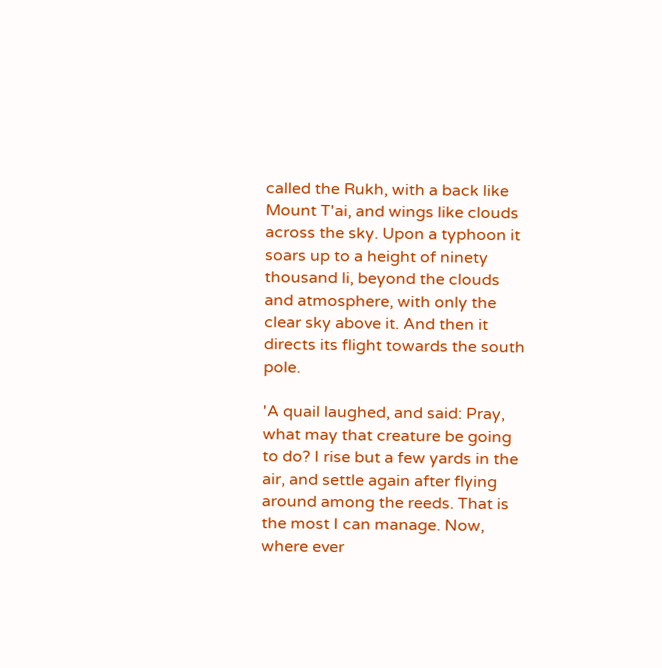called the Rukh, with a back like Mount T'ai, and wings like clouds across the sky. Upon a typhoon it soars up to a height of ninety thousand li, beyond the clouds and atmosphere, with only the clear sky above it. And then it directs its flight towards the south pole.

'A quail laughed, and said: Pray, what may that creature be going to do? I rise but a few yards in the air, and settle again after flying around among the reeds. That is the most I can manage. Now, where ever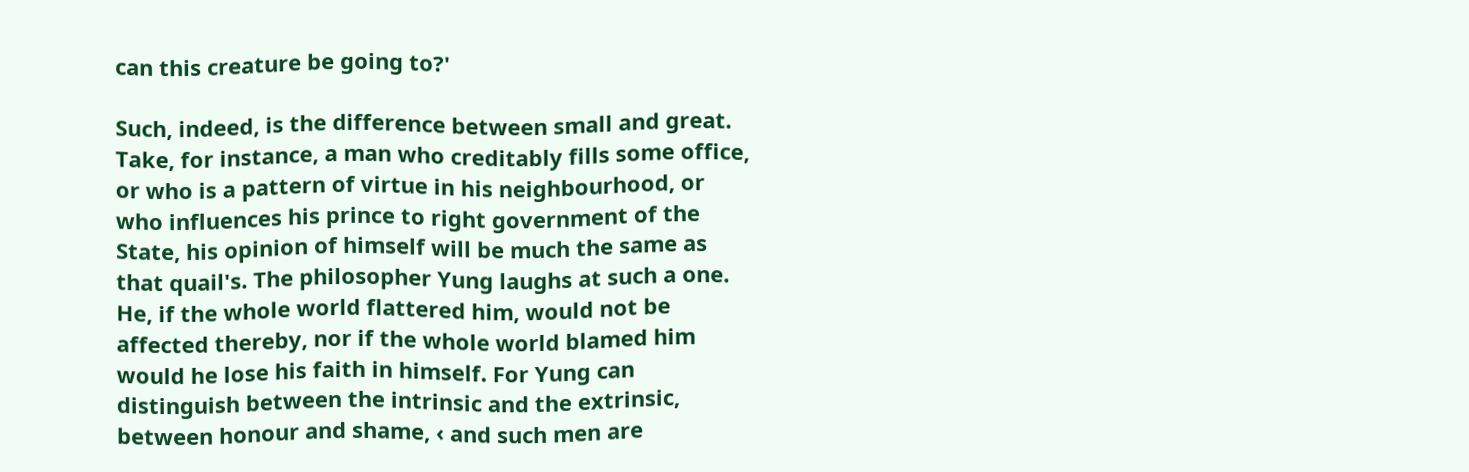can this creature be going to?'

Such, indeed, is the difference between small and great. Take, for instance, a man who creditably fills some office, or who is a pattern of virtue in his neighbourhood, or who influences his prince to right government of the State, his opinion of himself will be much the same as that quail's. The philosopher Yung laughs at such a one. He, if the whole world flattered him, would not be affected thereby, nor if the whole world blamed him would he lose his faith in himself. For Yung can distinguish between the intrinsic and the extrinsic, between honour and shame, ‹ and such men are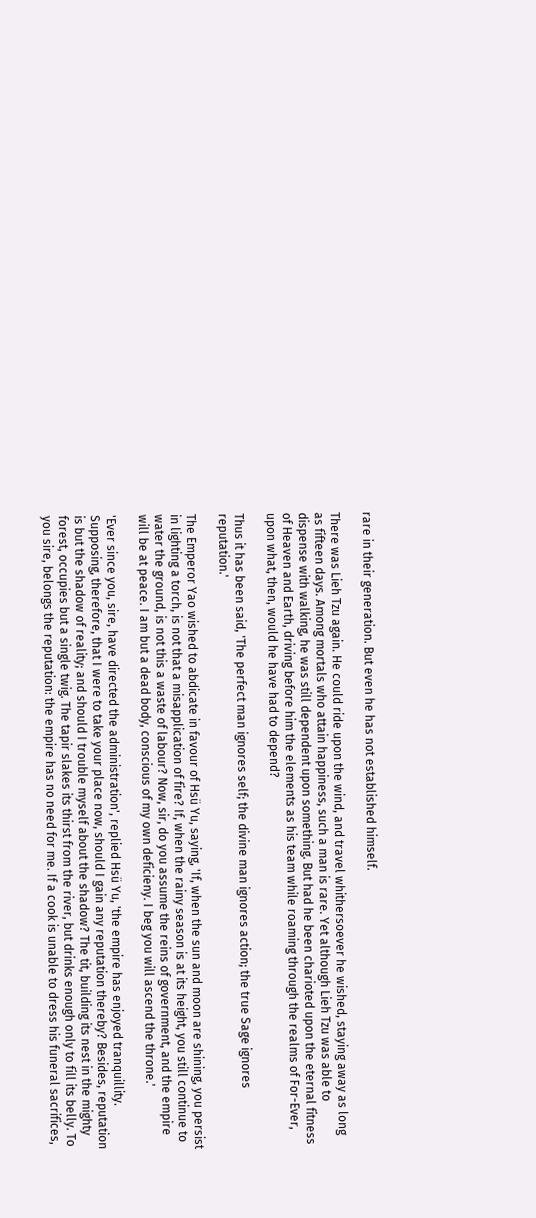rare in their generation. But even he has not established himself.

There was Lieh Tzu again. He could ride upon the wind, and travel whithersoever he wished, staying away as long as fifteen days. Among mortals who attain happiness, such a man is rare. Yet although Lieh Tzu was able to dispense with walking, he was still dependent upon something. But had he been charioted upon the eternal fitness of Heaven and Earth, driving before him the elements as his team while roaming through the realms of For-Ever, upon what, then, would he have had to depend?

Thus it has been said, 'The perfect man ignores self; the divine man ignores action; the true Sage ignores reputation.'

The Emperor Yao wished to abdicate in favour of Hsü Yu, saying, 'If, when the sun and moon are shining, you persist in lighting a torch, is not that a misapplication of fire? If, when the rainy season is at its height, you still continue to water the ground, is not this a waste of labour? Now, sir, do you assume the reins of government, and the empire will be at peace. I am but a dead body, conscious of my own deficieny. I beg you will ascend the throne.'

'Ever since you, sire, have directed the administration', replied Hsü Yu, 'the empire has enjoyed tranquillity. Supposing, therefore, that I were to take your place now, should I gain any reputation thereby? Besides, reputation is but the shadow of reality; and should I trouble myself about the shadow? The tit, building its nest in the mighty forest, occupies but a single twig. The tapir slakes its thirst from the river, but drinks enough only to fill its belly. To you sire, belongs the reputation: the empire has no need for me. If a cook is unable to dress his funeral sacrifices,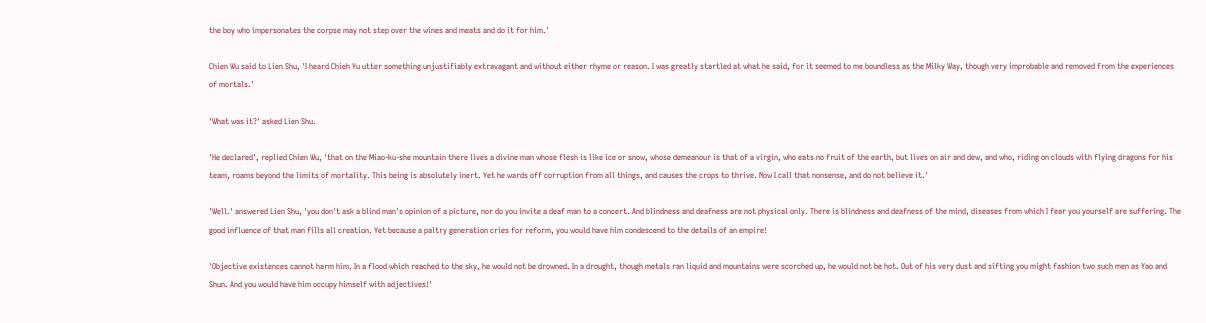the boy who impersonates the corpse may not step over the wines and meats and do it for him.'

Chien Wu said to Lien Shu, 'I heard Chieh Yu utter something unjustifiably extravagant and without either rhyme or reason. I was greatly startled at what he said, for it seemed to me boundless as the Milky Way, though very improbable and removed from the experiences of mortals.'

'What was it?' asked Lien Shu.

'He declared', replied Chien Wu, 'that on the Miao-ku-she mountain there lives a divine man whose flesh is like ice or snow, whose demeanour is that of a virgin, who eats no fruit of the earth, but lives on air and dew, and who, riding on clouds with flying dragons for his team, roams beyond the limits of mortality. This being is absolutely inert. Yet he wards off corruption from all things, and causes the crops to thrive. Now I call that nonsense, and do not believe it.'

'Well.' answered Lien Shu, 'you don't ask a blind man's opinion of a picture, nor do you invite a deaf man to a concert. And blindness and deafness are not physical only. There is blindness and deafness of the mind, diseases from which I fear you yourself are suffering. The good influence of that man fills all creation. Yet because a paltry generation cries for reform, you would have him condescend to the details of an empire!

'Objective existences cannot harm him. In a flood which reached to the sky, he would not be drowned. In a drought, though metals ran liquid and mountains were scorched up, he would not be hot. Out of his very dust and sifting you might fashion two such men as Yao and Shun. And you would have him occupy himself with adjectives!'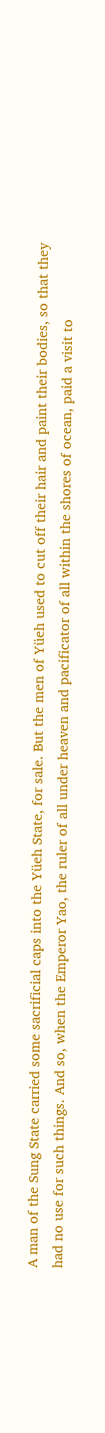A man of the Sung State carried some sacrificial caps into the Yüeh State, for sale. But the men of Yüeh used to cut off their hair and paint their bodies, so that they had no use for such things. And so, when the Emperor Yao, the ruler of all under heaven and pacificator of all within the shores of ocean, paid a visit to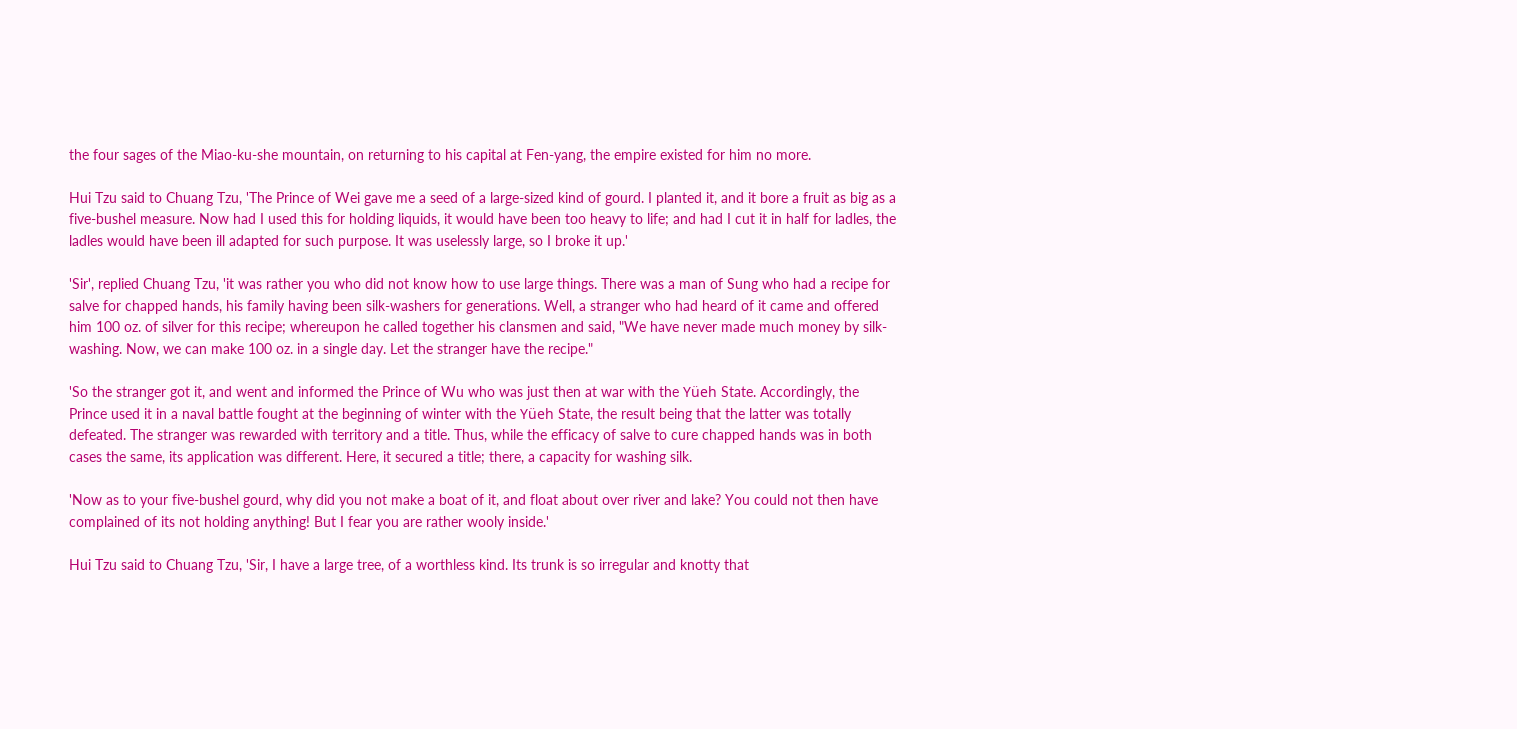the four sages of the Miao-ku-she mountain, on returning to his capital at Fen-yang, the empire existed for him no more.

Hui Tzu said to Chuang Tzu, 'The Prince of Wei gave me a seed of a large-sized kind of gourd. I planted it, and it bore a fruit as big as a five-bushel measure. Now had I used this for holding liquids, it would have been too heavy to life; and had I cut it in half for ladles, the ladles would have been ill adapted for such purpose. It was uselessly large, so I broke it up.'

'Sir', replied Chuang Tzu, 'it was rather you who did not know how to use large things. There was a man of Sung who had a recipe for salve for chapped hands, his family having been silk-washers for generations. Well, a stranger who had heard of it came and offered him 100 oz. of silver for this recipe; whereupon he called together his clansmen and said, "We have never made much money by silk-washing. Now, we can make 100 oz. in a single day. Let the stranger have the recipe."

'So the stranger got it, and went and informed the Prince of Wu who was just then at war with the Yüeh State. Accordingly, the Prince used it in a naval battle fought at the beginning of winter with the Yüeh State, the result being that the latter was totally defeated. The stranger was rewarded with territory and a title. Thus, while the efficacy of salve to cure chapped hands was in both cases the same, its application was different. Here, it secured a title; there, a capacity for washing silk.

'Now as to your five-bushel gourd, why did you not make a boat of it, and float about over river and lake? You could not then have complained of its not holding anything! But I fear you are rather wooly inside.'

Hui Tzu said to Chuang Tzu, 'Sir, I have a large tree, of a worthless kind. Its trunk is so irregular and knotty that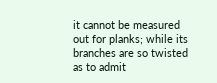it cannot be measured out for planks; while its branches are so twisted as to admit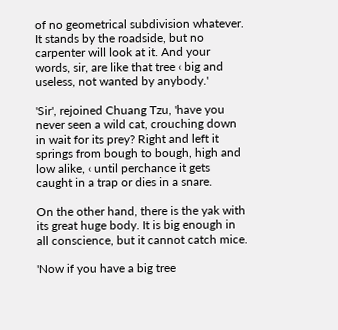of no geometrical subdivision whatever. It stands by the roadside, but no carpenter will look at it. And your words, sir, are like that tree ‹ big and useless, not wanted by anybody.'

'Sir', rejoined Chuang Tzu, 'have you never seen a wild cat, crouching down in wait for its prey? Right and left it springs from bough to bough, high and low alike, ‹ until perchance it gets caught in a trap or dies in a snare.

On the other hand, there is the yak with its great huge body. It is big enough in all conscience, but it cannot catch mice.

'Now if you have a big tree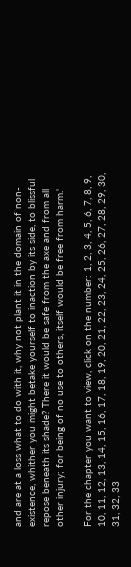and are at a loss what to do with it, why not plant it in the domain of non-existence, whither you might betake yourself to inaction by its side, to blissful repose beneath its shade? There it would be safe from the axe and from all other injury; for being of no use to others, itself would be free from harm.'

For the chapter you want to view, click on the number: 1, 2, 3, 4, 5, 6, 7, 8, 9, 10, 11, 12, 13, 14, 15, 16, 17, 18, 19, 20, 21, 22, 23, 24, 25, 26, 27, 28, 29, 30, 31, 32, 33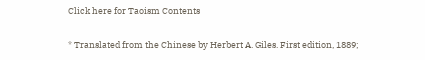Click here for Taoism Contents

* Translated from the Chinese by Herbert A. Giles. First edition, 1889;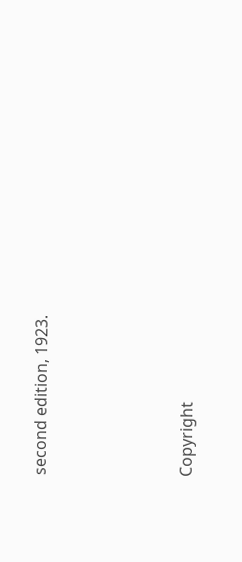second edition, 1923.




Copyright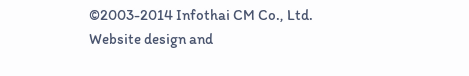©2003-2014 Infothai CM Co., Ltd.
Website design and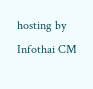hosting by Infothai CM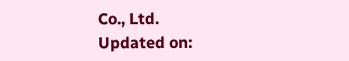Co., Ltd.
Updated on: